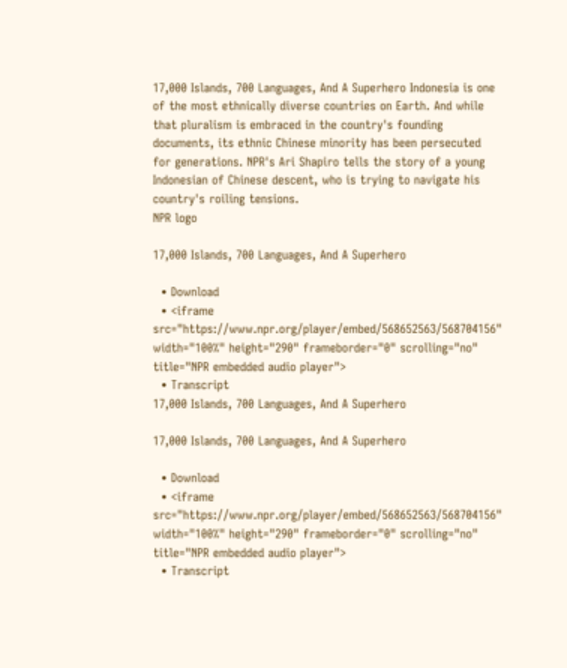17,000 Islands, 700 Languages, And A Superhero Indonesia is one of the most ethnically diverse countries on Earth. And while that pluralism is embraced in the country's founding documents, its ethnic Chinese minority has been persecuted for generations. NPR's Ari Shapiro tells the story of a young Indonesian of Chinese descent, who is trying to navigate his country's roiling tensions.
NPR logo

17,000 Islands, 700 Languages, And A Superhero

  • Download
  • <iframe src="https://www.npr.org/player/embed/568652563/568704156" width="100%" height="290" frameborder="0" scrolling="no" title="NPR embedded audio player">
  • Transcript
17,000 Islands, 700 Languages, And A Superhero

17,000 Islands, 700 Languages, And A Superhero

  • Download
  • <iframe src="https://www.npr.org/player/embed/568652563/568704156" width="100%" height="290" frameborder="0" scrolling="no" title="NPR embedded audio player">
  • Transcript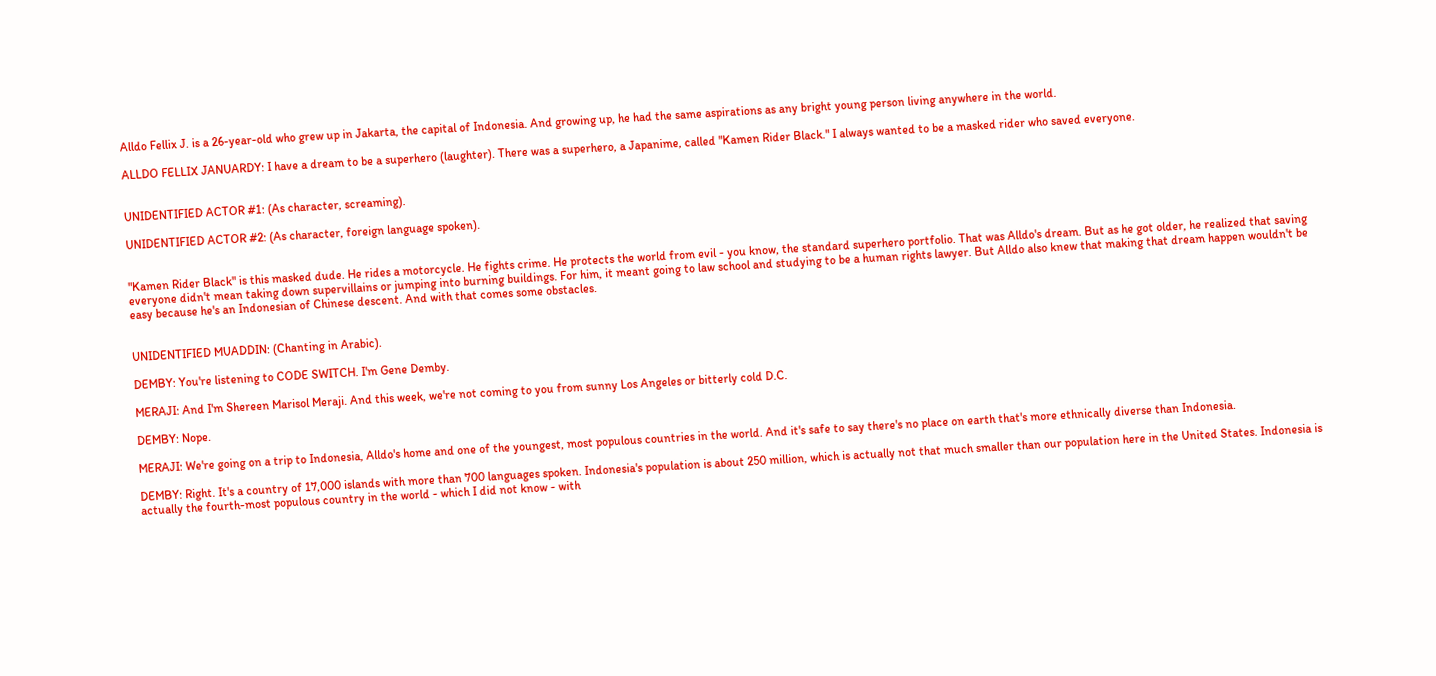Alldo Fellix J. is a 26-year-old who grew up in Jakarta, the capital of Indonesia. And growing up, he had the same aspirations as any bright young person living anywhere in the world.

ALLDO FELLIX JANUARDY: I have a dream to be a superhero (laughter). There was a superhero, a Japanime, called "Kamen Rider Black." I always wanted to be a masked rider who saved everyone.


UNIDENTIFIED ACTOR #1: (As character, screaming).

UNIDENTIFIED ACTOR #2: (As character, foreign language spoken).


"Kamen Rider Black" is this masked dude. He rides a motorcycle. He fights crime. He protects the world from evil - you know, the standard superhero portfolio. That was Alldo's dream. But as he got older, he realized that saving everyone didn't mean taking down supervillains or jumping into burning buildings. For him, it meant going to law school and studying to be a human rights lawyer. But Alldo also knew that making that dream happen wouldn't be easy because he's an Indonesian of Chinese descent. And with that comes some obstacles.


UNIDENTIFIED MUADDIN: (Chanting in Arabic).

DEMBY: You're listening to CODE SWITCH. I'm Gene Demby.

MERAJI: And I'm Shereen Marisol Meraji. And this week, we're not coming to you from sunny Los Angeles or bitterly cold D.C.

DEMBY: Nope.

MERAJI: We're going on a trip to Indonesia, Alldo's home and one of the youngest, most populous countries in the world. And it's safe to say there's no place on earth that's more ethnically diverse than Indonesia.

DEMBY: Right. It's a country of 17,000 islands with more than 700 languages spoken. Indonesia's population is about 250 million, which is actually not that much smaller than our population here in the United States. Indonesia is actually the fourth-most populous country in the world - which I did not know - with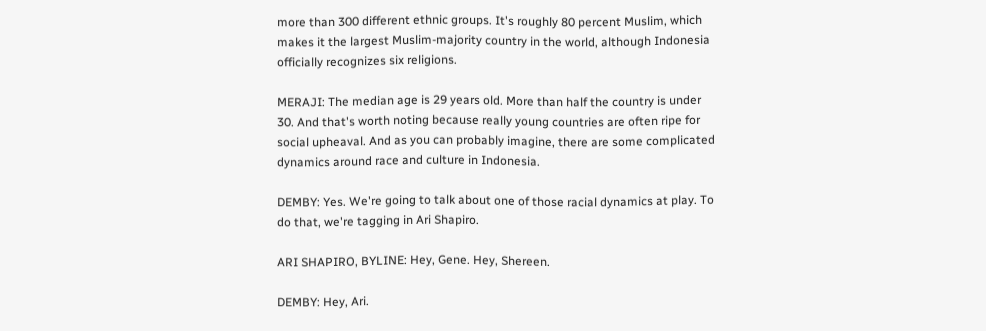more than 300 different ethnic groups. It's roughly 80 percent Muslim, which makes it the largest Muslim-majority country in the world, although Indonesia officially recognizes six religions.

MERAJI: The median age is 29 years old. More than half the country is under 30. And that's worth noting because really young countries are often ripe for social upheaval. And as you can probably imagine, there are some complicated dynamics around race and culture in Indonesia.

DEMBY: Yes. We're going to talk about one of those racial dynamics at play. To do that, we're tagging in Ari Shapiro.

ARI SHAPIRO, BYLINE: Hey, Gene. Hey, Shereen.

DEMBY: Hey, Ari.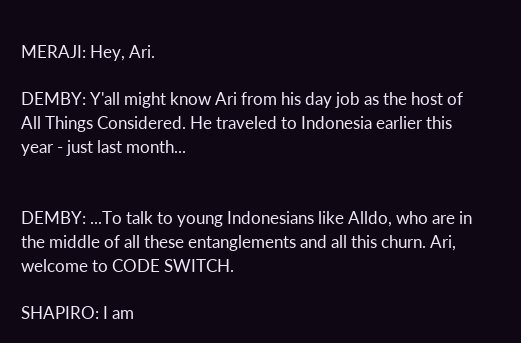MERAJI: Hey, Ari.

DEMBY: Y'all might know Ari from his day job as the host of All Things Considered. He traveled to Indonesia earlier this year - just last month...


DEMBY: ...To talk to young Indonesians like Alldo, who are in the middle of all these entanglements and all this churn. Ari, welcome to CODE SWITCH.

SHAPIRO: I am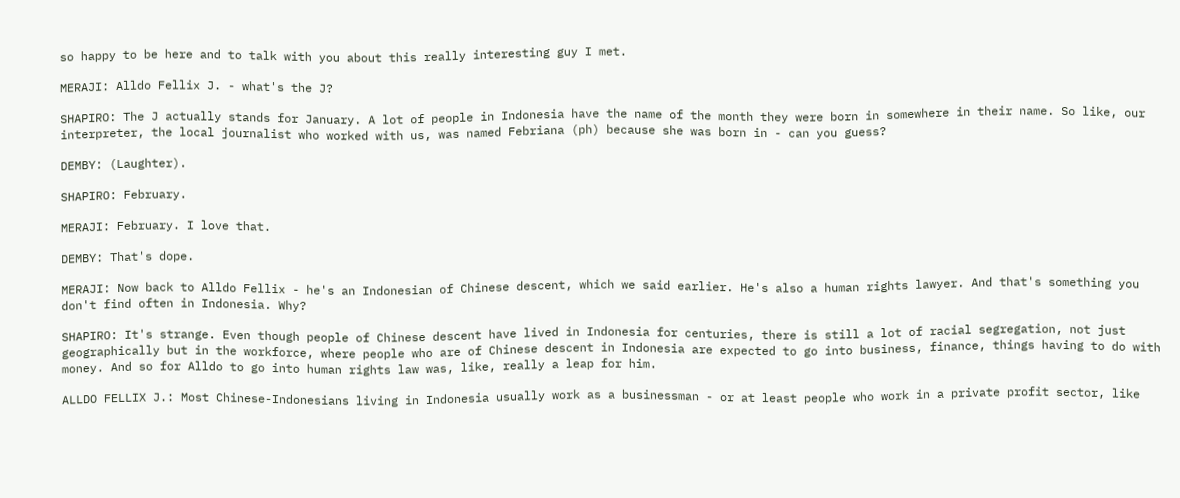so happy to be here and to talk with you about this really interesting guy I met.

MERAJI: Alldo Fellix J. - what's the J?

SHAPIRO: The J actually stands for January. A lot of people in Indonesia have the name of the month they were born in somewhere in their name. So like, our interpreter, the local journalist who worked with us, was named Febriana (ph) because she was born in - can you guess?

DEMBY: (Laughter).

SHAPIRO: February.

MERAJI: February. I love that.

DEMBY: That's dope.

MERAJI: Now back to Alldo Fellix - he's an Indonesian of Chinese descent, which we said earlier. He's also a human rights lawyer. And that's something you don't find often in Indonesia. Why?

SHAPIRO: It's strange. Even though people of Chinese descent have lived in Indonesia for centuries, there is still a lot of racial segregation, not just geographically but in the workforce, where people who are of Chinese descent in Indonesia are expected to go into business, finance, things having to do with money. And so for Alldo to go into human rights law was, like, really a leap for him.

ALLDO FELLIX J.: Most Chinese-Indonesians living in Indonesia usually work as a businessman - or at least people who work in a private profit sector, like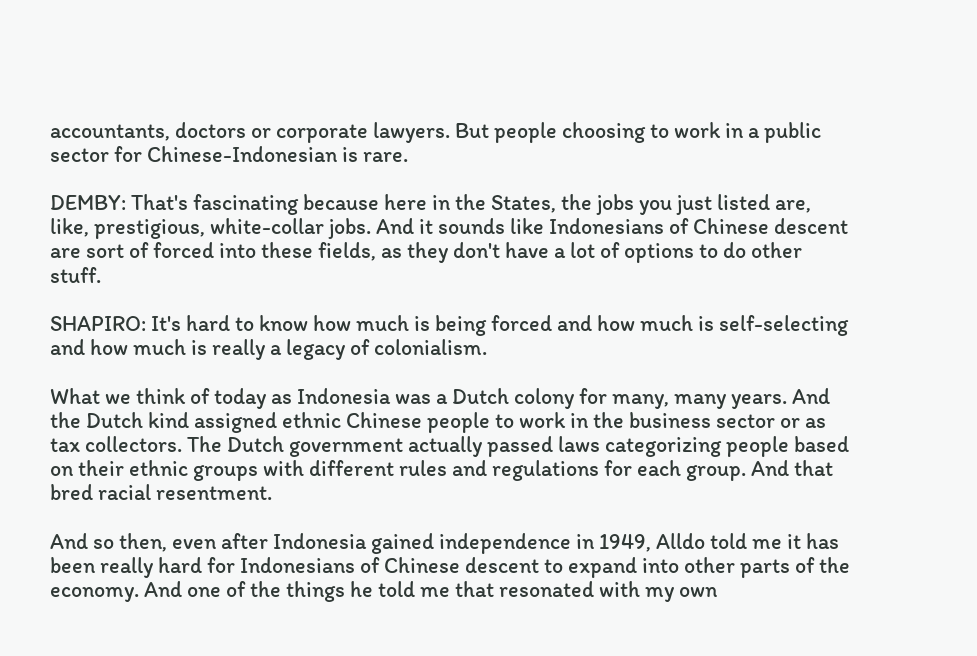accountants, doctors or corporate lawyers. But people choosing to work in a public sector for Chinese-Indonesian is rare.

DEMBY: That's fascinating because here in the States, the jobs you just listed are, like, prestigious, white-collar jobs. And it sounds like Indonesians of Chinese descent are sort of forced into these fields, as they don't have a lot of options to do other stuff.

SHAPIRO: It's hard to know how much is being forced and how much is self-selecting and how much is really a legacy of colonialism.

What we think of today as Indonesia was a Dutch colony for many, many years. And the Dutch kind assigned ethnic Chinese people to work in the business sector or as tax collectors. The Dutch government actually passed laws categorizing people based on their ethnic groups with different rules and regulations for each group. And that bred racial resentment.

And so then, even after Indonesia gained independence in 1949, Alldo told me it has been really hard for Indonesians of Chinese descent to expand into other parts of the economy. And one of the things he told me that resonated with my own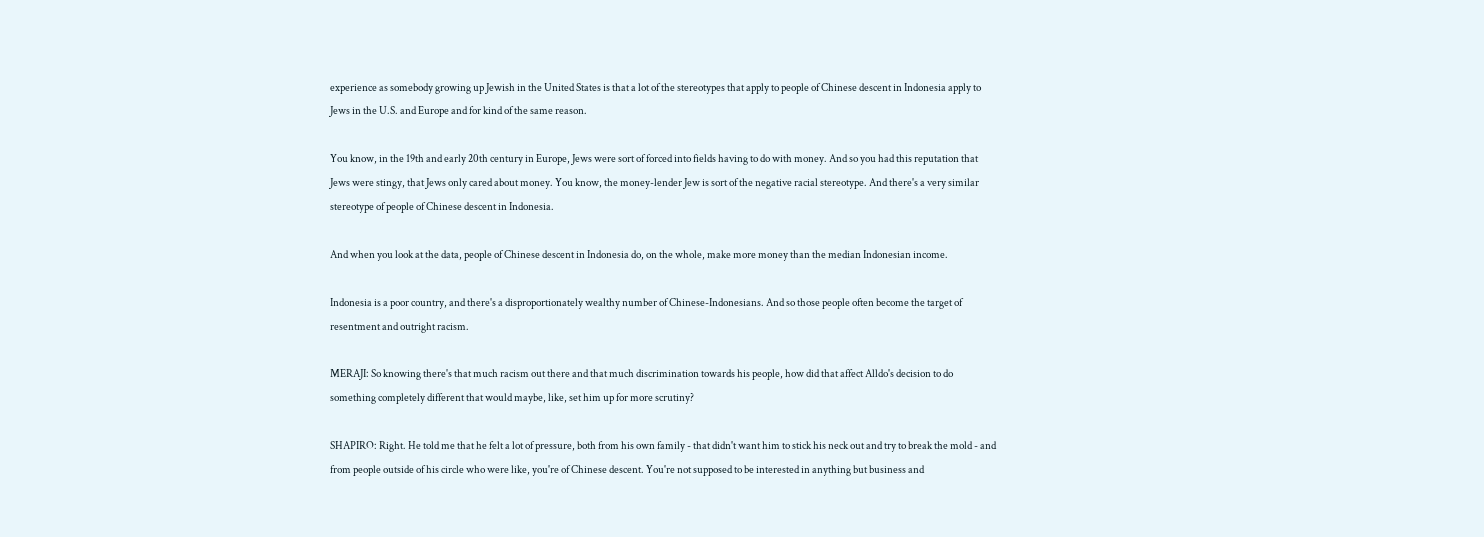experience as somebody growing up Jewish in the United States is that a lot of the stereotypes that apply to people of Chinese descent in Indonesia apply to Jews in the U.S. and Europe and for kind of the same reason.

You know, in the 19th and early 20th century in Europe, Jews were sort of forced into fields having to do with money. And so you had this reputation that Jews were stingy, that Jews only cared about money. You know, the money-lender Jew is sort of the negative racial stereotype. And there's a very similar stereotype of people of Chinese descent in Indonesia.

And when you look at the data, people of Chinese descent in Indonesia do, on the whole, make more money than the median Indonesian income.

Indonesia is a poor country, and there's a disproportionately wealthy number of Chinese-Indonesians. And so those people often become the target of resentment and outright racism.

MERAJI: So knowing there's that much racism out there and that much discrimination towards his people, how did that affect Alldo's decision to do something completely different that would maybe, like, set him up for more scrutiny?

SHAPIRO: Right. He told me that he felt a lot of pressure, both from his own family - that didn't want him to stick his neck out and try to break the mold - and from people outside of his circle who were like, you're of Chinese descent. You're not supposed to be interested in anything but business and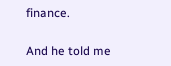finance.

And he told me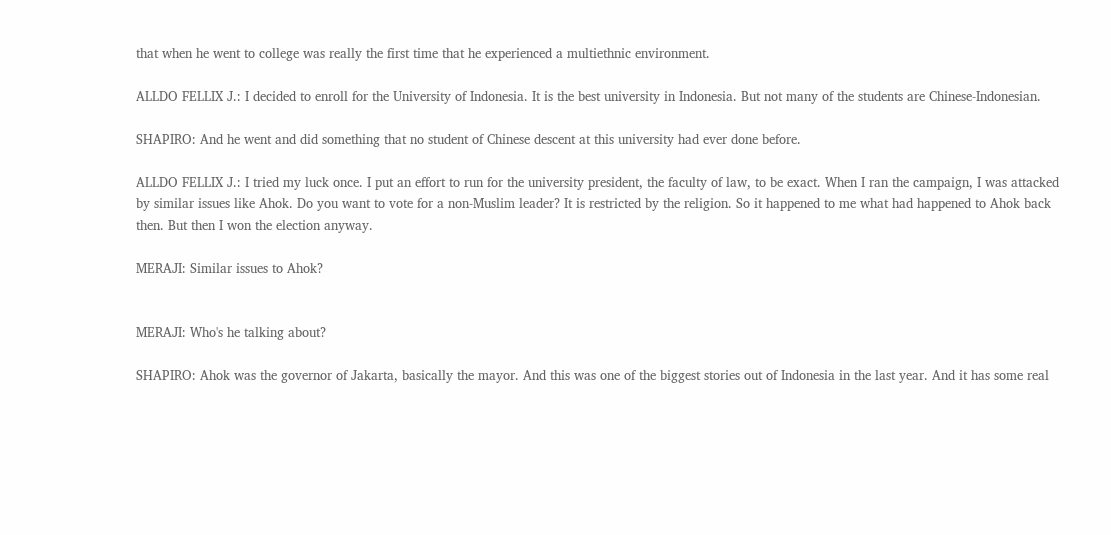that when he went to college was really the first time that he experienced a multiethnic environment.

ALLDO FELLIX J.: I decided to enroll for the University of Indonesia. It is the best university in Indonesia. But not many of the students are Chinese-Indonesian.

SHAPIRO: And he went and did something that no student of Chinese descent at this university had ever done before.

ALLDO FELLIX J.: I tried my luck once. I put an effort to run for the university president, the faculty of law, to be exact. When I ran the campaign, I was attacked by similar issues like Ahok. Do you want to vote for a non-Muslim leader? It is restricted by the religion. So it happened to me what had happened to Ahok back then. But then I won the election anyway.

MERAJI: Similar issues to Ahok?


MERAJI: Who's he talking about?

SHAPIRO: Ahok was the governor of Jakarta, basically the mayor. And this was one of the biggest stories out of Indonesia in the last year. And it has some real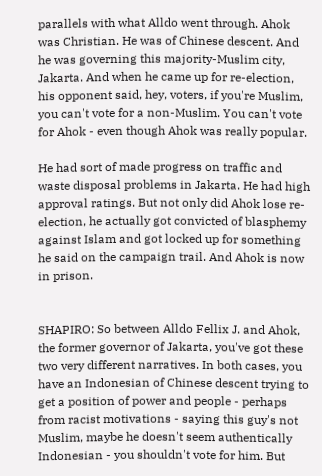parallels with what Alldo went through. Ahok was Christian. He was of Chinese descent. And he was governing this majority-Muslim city, Jakarta. And when he came up for re-election, his opponent said, hey, voters, if you're Muslim, you can't vote for a non-Muslim. You can't vote for Ahok - even though Ahok was really popular.

He had sort of made progress on traffic and waste disposal problems in Jakarta. He had high approval ratings. But not only did Ahok lose re-election, he actually got convicted of blasphemy against Islam and got locked up for something he said on the campaign trail. And Ahok is now in prison.


SHAPIRO: So between Alldo Fellix J. and Ahok, the former governor of Jakarta, you've got these two very different narratives. In both cases, you have an Indonesian of Chinese descent trying to get a position of power and people - perhaps from racist motivations - saying this guy's not Muslim, maybe he doesn't seem authentically Indonesian - you shouldn't vote for him. But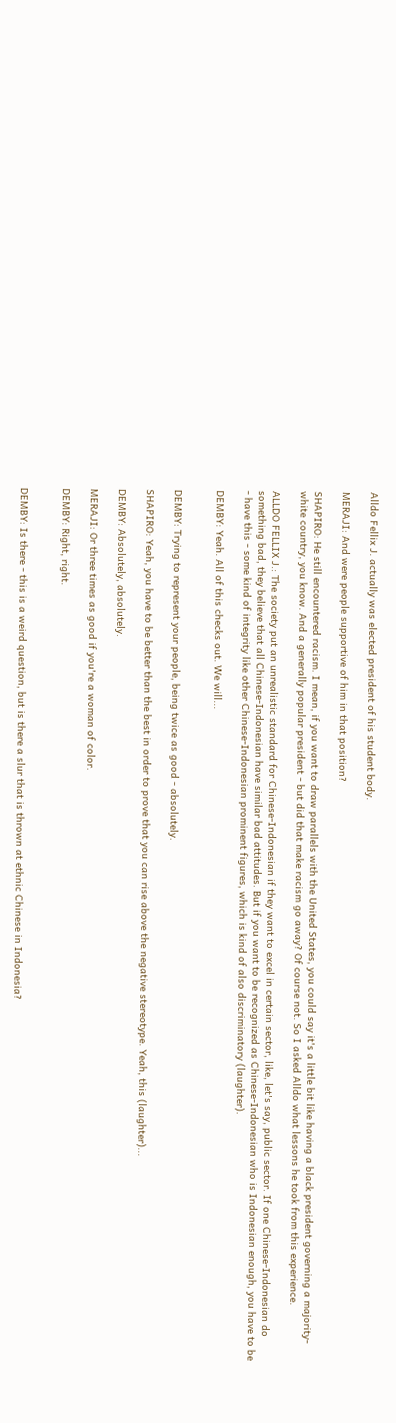Alldo Fellix J. actually was elected president of his student body.

MERAJI: And were people supportive of him in that position?

SHAPIRO: He still encountered racism. I mean, if you want to draw parallels with the United States, you could say it's a little bit like having a black president governing a majority-white country, you know. And a generally popular president - but did that make racism go away? Of course not. So I asked Alldo what lessons he took from this experience.

ALLDO FELLIX J.: The society put an unrealistic standard for Chinese-Indonesian if they want to excel in certain sector, like, let's say, public sector. If one Chinese-Indonesian do something bad, they believe that all Chinese-Indonesian have similar bad attitudes. But if you want to be recognized as Chinese-Indonesian who is Indonesian enough, you have to be - have this - some kind of integrity like other Chinese-Indonesian prominent figures, which is kind of also discriminatory (laughter).

DEMBY: Yeah. All of this checks out. We will...


DEMBY: Trying to represent your people, being twice as good - absolutely.

SHAPIRO: Yeah, you have to be better than the best in order to prove that you can rise above the negative stereotype. Yeah, this (laughter)...

DEMBY: Absolutely, absolutely.

MERAJI: Or three times as good if you're a woman of color.

DEMBY: Right, right.


DEMBY: Is there - this is a weird question, but is there a slur that is thrown at ethnic Chinese in Indonesia?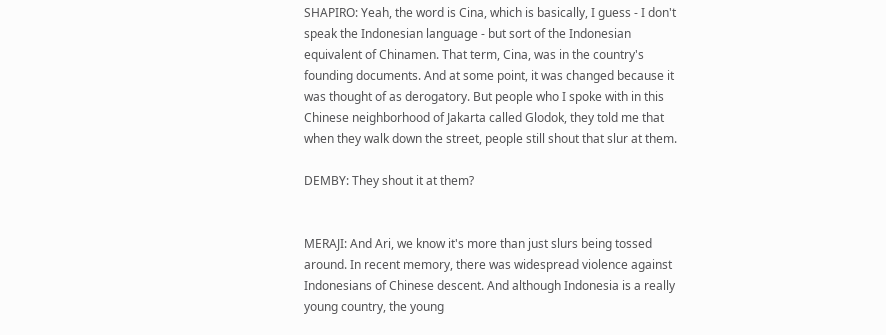SHAPIRO: Yeah, the word is Cina, which is basically, I guess - I don't speak the Indonesian language - but sort of the Indonesian equivalent of Chinamen. That term, Cina, was in the country's founding documents. And at some point, it was changed because it was thought of as derogatory. But people who I spoke with in this Chinese neighborhood of Jakarta called Glodok, they told me that when they walk down the street, people still shout that slur at them.

DEMBY: They shout it at them?


MERAJI: And Ari, we know it's more than just slurs being tossed around. In recent memory, there was widespread violence against Indonesians of Chinese descent. And although Indonesia is a really young country, the young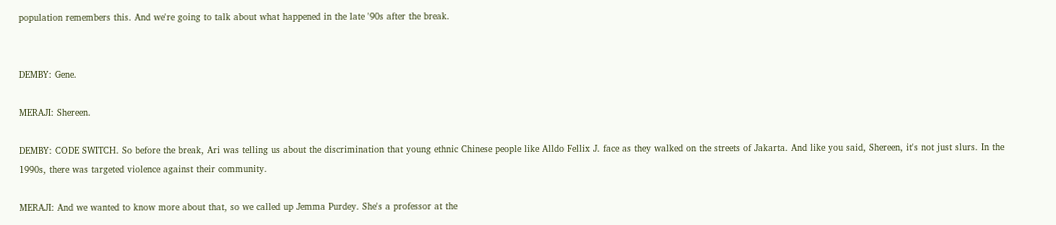population remembers this. And we're going to talk about what happened in the late '90s after the break.


DEMBY: Gene.

MERAJI: Shereen.

DEMBY: CODE SWITCH. So before the break, Ari was telling us about the discrimination that young ethnic Chinese people like Alldo Fellix J. face as they walked on the streets of Jakarta. And like you said, Shereen, it's not just slurs. In the 1990s, there was targeted violence against their community.

MERAJI: And we wanted to know more about that, so we called up Jemma Purdey. She's a professor at the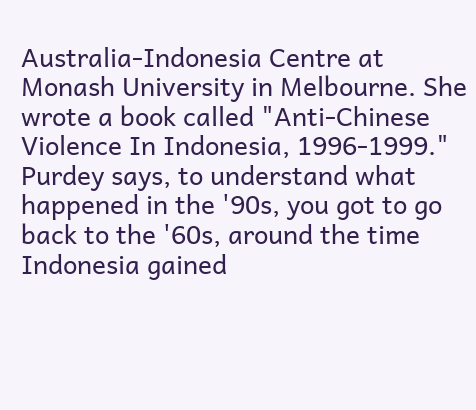Australia-Indonesia Centre at Monash University in Melbourne. She wrote a book called "Anti-Chinese Violence In Indonesia, 1996-1999." Purdey says, to understand what happened in the '90s, you got to go back to the '60s, around the time Indonesia gained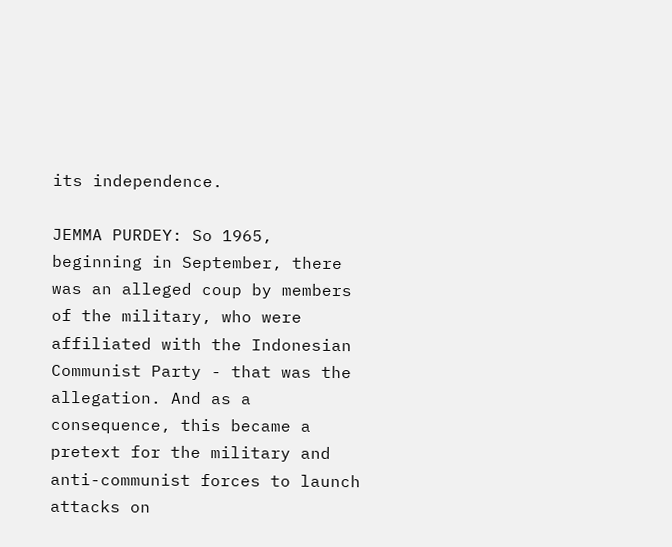its independence.

JEMMA PURDEY: So 1965, beginning in September, there was an alleged coup by members of the military, who were affiliated with the Indonesian Communist Party - that was the allegation. And as a consequence, this became a pretext for the military and anti-communist forces to launch attacks on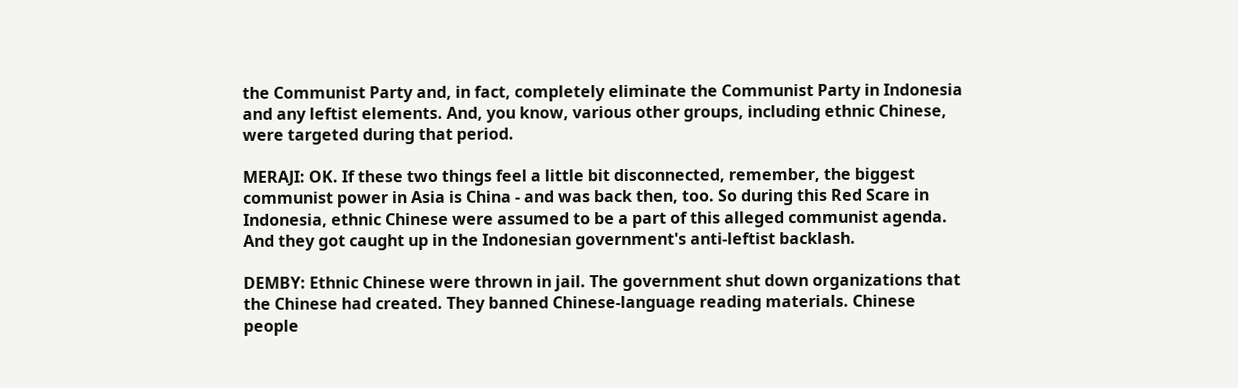the Communist Party and, in fact, completely eliminate the Communist Party in Indonesia and any leftist elements. And, you know, various other groups, including ethnic Chinese, were targeted during that period.

MERAJI: OK. If these two things feel a little bit disconnected, remember, the biggest communist power in Asia is China - and was back then, too. So during this Red Scare in Indonesia, ethnic Chinese were assumed to be a part of this alleged communist agenda. And they got caught up in the Indonesian government's anti-leftist backlash.

DEMBY: Ethnic Chinese were thrown in jail. The government shut down organizations that the Chinese had created. They banned Chinese-language reading materials. Chinese people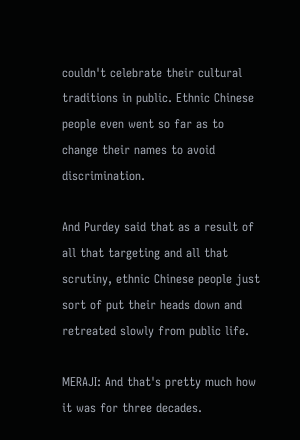couldn't celebrate their cultural traditions in public. Ethnic Chinese people even went so far as to change their names to avoid discrimination.

And Purdey said that as a result of all that targeting and all that scrutiny, ethnic Chinese people just sort of put their heads down and retreated slowly from public life.

MERAJI: And that's pretty much how it was for three decades.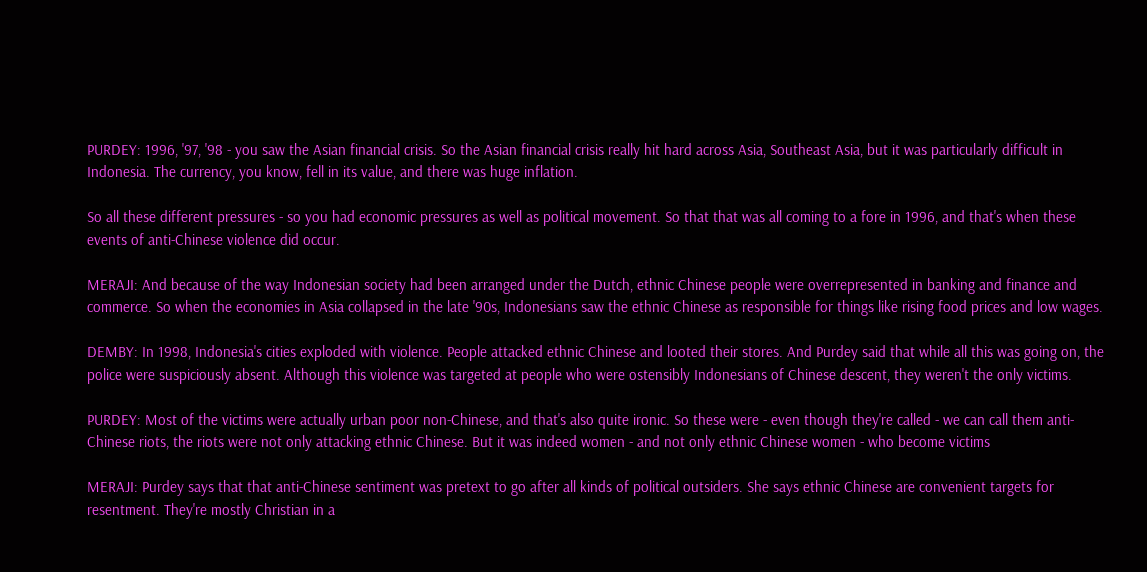PURDEY: 1996, '97, '98 - you saw the Asian financial crisis. So the Asian financial crisis really hit hard across Asia, Southeast Asia, but it was particularly difficult in Indonesia. The currency, you know, fell in its value, and there was huge inflation.

So all these different pressures - so you had economic pressures as well as political movement. So that that was all coming to a fore in 1996, and that's when these events of anti-Chinese violence did occur.

MERAJI: And because of the way Indonesian society had been arranged under the Dutch, ethnic Chinese people were overrepresented in banking and finance and commerce. So when the economies in Asia collapsed in the late '90s, Indonesians saw the ethnic Chinese as responsible for things like rising food prices and low wages.

DEMBY: In 1998, Indonesia's cities exploded with violence. People attacked ethnic Chinese and looted their stores. And Purdey said that while all this was going on, the police were suspiciously absent. Although this violence was targeted at people who were ostensibly Indonesians of Chinese descent, they weren't the only victims.

PURDEY: Most of the victims were actually urban poor non-Chinese, and that's also quite ironic. So these were - even though they're called - we can call them anti-Chinese riots, the riots were not only attacking ethnic Chinese. But it was indeed women - and not only ethnic Chinese women - who become victims

MERAJI: Purdey says that that anti-Chinese sentiment was pretext to go after all kinds of political outsiders. She says ethnic Chinese are convenient targets for resentment. They're mostly Christian in a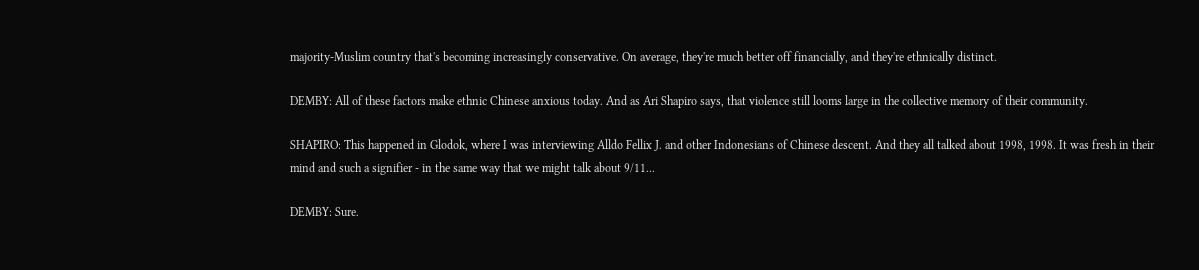majority-Muslim country that's becoming increasingly conservative. On average, they're much better off financially, and they're ethnically distinct.

DEMBY: All of these factors make ethnic Chinese anxious today. And as Ari Shapiro says, that violence still looms large in the collective memory of their community.

SHAPIRO: This happened in Glodok, where I was interviewing Alldo Fellix J. and other Indonesians of Chinese descent. And they all talked about 1998, 1998. It was fresh in their mind and such a signifier - in the same way that we might talk about 9/11...

DEMBY: Sure.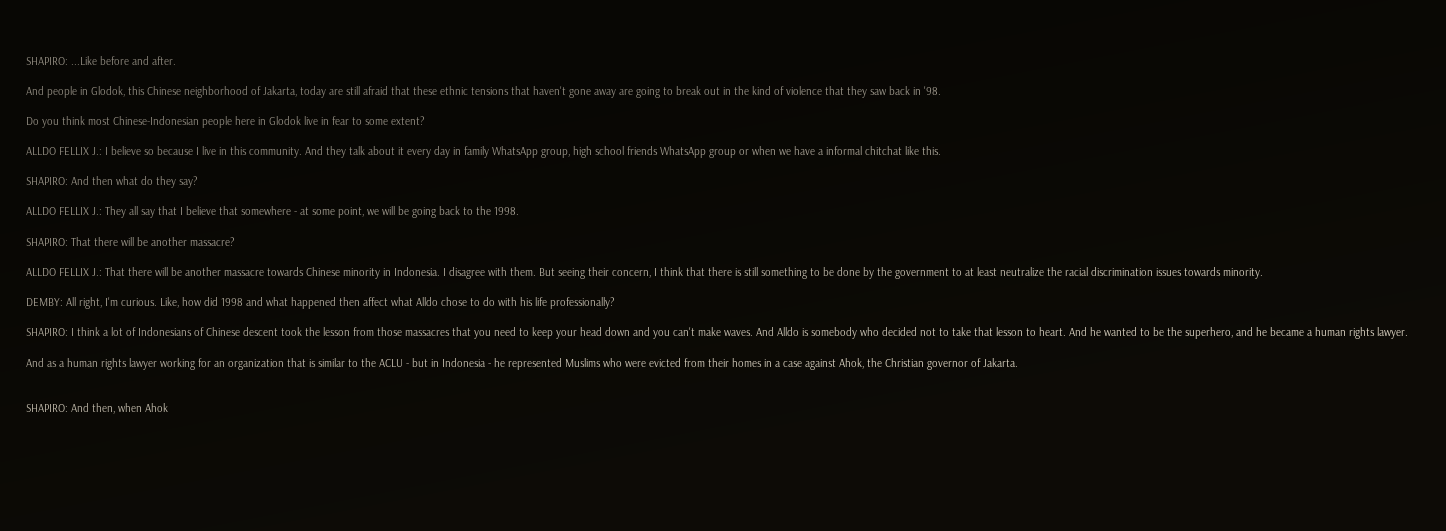SHAPIRO: ...Like before and after.

And people in Glodok, this Chinese neighborhood of Jakarta, today are still afraid that these ethnic tensions that haven't gone away are going to break out in the kind of violence that they saw back in '98.

Do you think most Chinese-Indonesian people here in Glodok live in fear to some extent?

ALLDO FELLIX J.: I believe so because I live in this community. And they talk about it every day in family WhatsApp group, high school friends WhatsApp group or when we have a informal chitchat like this.

SHAPIRO: And then what do they say?

ALLDO FELLIX J.: They all say that I believe that somewhere - at some point, we will be going back to the 1998.

SHAPIRO: That there will be another massacre?

ALLDO FELLIX J.: That there will be another massacre towards Chinese minority in Indonesia. I disagree with them. But seeing their concern, I think that there is still something to be done by the government to at least neutralize the racial discrimination issues towards minority.

DEMBY: All right, I'm curious. Like, how did 1998 and what happened then affect what Alldo chose to do with his life professionally?

SHAPIRO: I think a lot of Indonesians of Chinese descent took the lesson from those massacres that you need to keep your head down and you can't make waves. And Alldo is somebody who decided not to take that lesson to heart. And he wanted to be the superhero, and he became a human rights lawyer.

And as a human rights lawyer working for an organization that is similar to the ACLU - but in Indonesia - he represented Muslims who were evicted from their homes in a case against Ahok, the Christian governor of Jakarta.


SHAPIRO: And then, when Ahok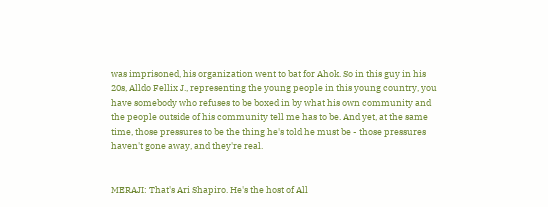was imprisoned, his organization went to bat for Ahok. So in this guy in his 20s, Alldo Fellix J., representing the young people in this young country, you have somebody who refuses to be boxed in by what his own community and the people outside of his community tell me has to be. And yet, at the same time, those pressures to be the thing he's told he must be - those pressures haven't gone away, and they're real.


MERAJI: That's Ari Shapiro. He's the host of All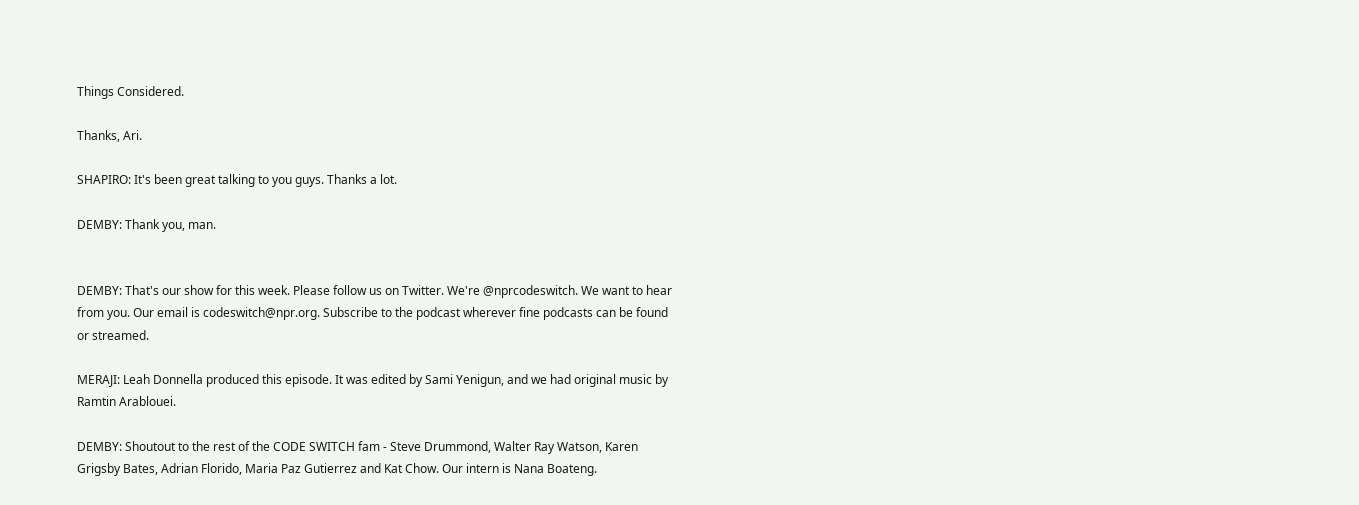Things Considered.

Thanks, Ari.

SHAPIRO: It's been great talking to you guys. Thanks a lot.

DEMBY: Thank you, man.


DEMBY: That's our show for this week. Please follow us on Twitter. We're @nprcodeswitch. We want to hear from you. Our email is codeswitch@npr.org. Subscribe to the podcast wherever fine podcasts can be found or streamed.

MERAJI: Leah Donnella produced this episode. It was edited by Sami Yenigun, and we had original music by Ramtin Arablouei.

DEMBY: Shoutout to the rest of the CODE SWITCH fam - Steve Drummond, Walter Ray Watson, Karen Grigsby Bates, Adrian Florido, Maria Paz Gutierrez and Kat Chow. Our intern is Nana Boateng.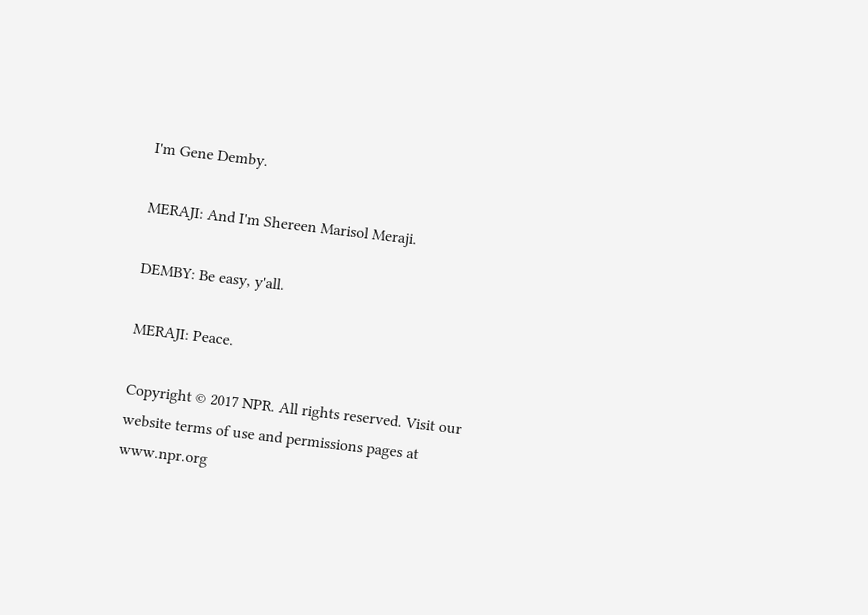I'm Gene Demby.

MERAJI: And I'm Shereen Marisol Meraji.

DEMBY: Be easy, y'all.

MERAJI: Peace.

Copyright © 2017 NPR. All rights reserved. Visit our website terms of use and permissions pages at www.npr.org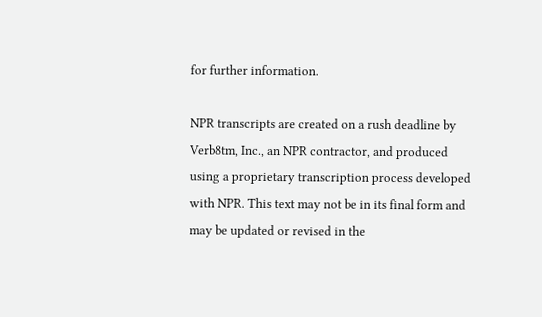for further information.

NPR transcripts are created on a rush deadline by Verb8tm, Inc., an NPR contractor, and produced using a proprietary transcription process developed with NPR. This text may not be in its final form and may be updated or revised in the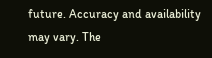future. Accuracy and availability may vary. The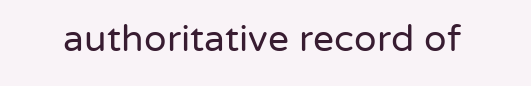authoritative record of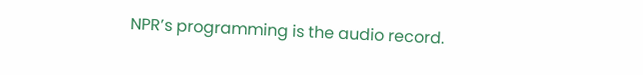NPR’s programming is the audio record.